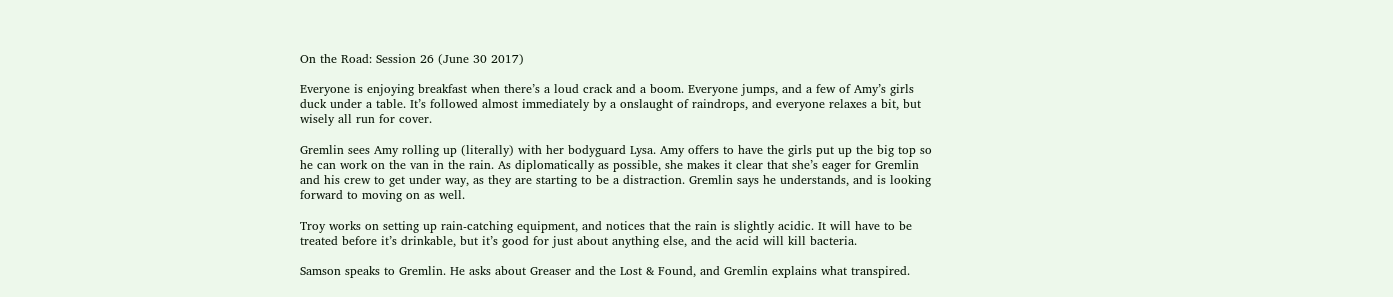On the Road: Session 26 (June 30 2017)

Everyone is enjoying breakfast when there’s a loud crack and a boom. Everyone jumps, and a few of Amy’s girls duck under a table. It’s followed almost immediately by a onslaught of raindrops, and everyone relaxes a bit, but wisely all run for cover.

Gremlin sees Amy rolling up (literally) with her bodyguard Lysa. Amy offers to have the girls put up the big top so he can work on the van in the rain. As diplomatically as possible, she makes it clear that she’s eager for Gremlin and his crew to get under way, as they are starting to be a distraction. Gremlin says he understands, and is looking forward to moving on as well.

Troy works on setting up rain-catching equipment, and notices that the rain is slightly acidic. It will have to be treated before it’s drinkable, but it’s good for just about anything else, and the acid will kill bacteria.

Samson speaks to Gremlin. He asks about Greaser and the Lost & Found, and Gremlin explains what transpired.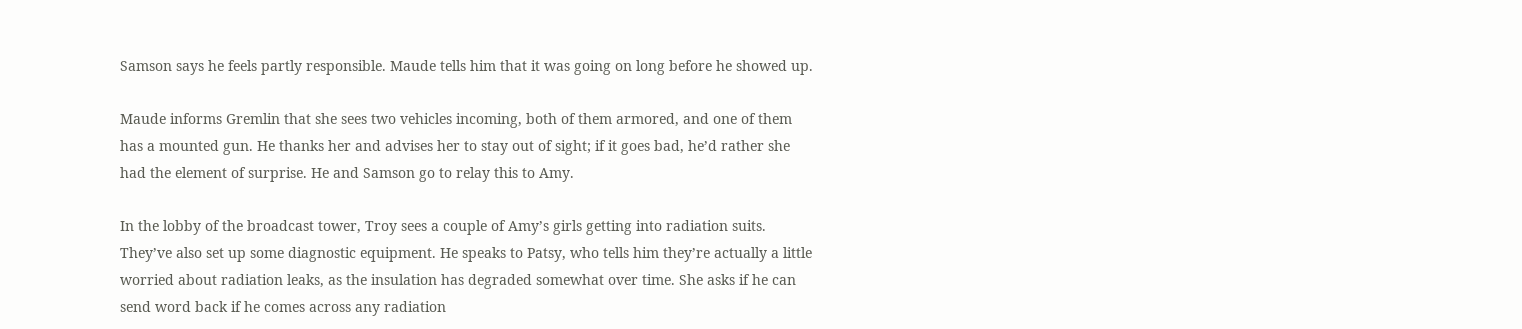Samson says he feels partly responsible. Maude tells him that it was going on long before he showed up.

Maude informs Gremlin that she sees two vehicles incoming, both of them armored, and one of them has a mounted gun. He thanks her and advises her to stay out of sight; if it goes bad, he’d rather she had the element of surprise. He and Samson go to relay this to Amy.

In the lobby of the broadcast tower, Troy sees a couple of Amy’s girls getting into radiation suits. They’ve also set up some diagnostic equipment. He speaks to Patsy, who tells him they’re actually a little worried about radiation leaks, as the insulation has degraded somewhat over time. She asks if he can send word back if he comes across any radiation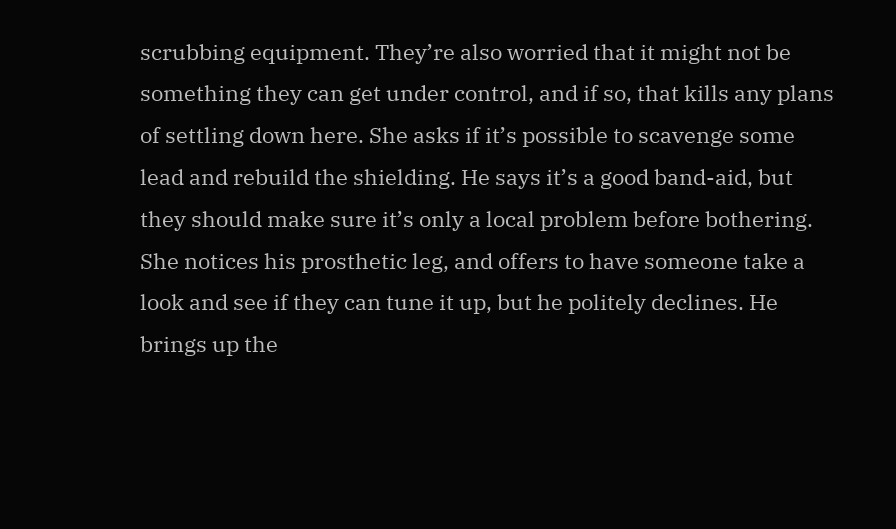scrubbing equipment. They’re also worried that it might not be something they can get under control, and if so, that kills any plans of settling down here. She asks if it’s possible to scavenge some lead and rebuild the shielding. He says it’s a good band-aid, but they should make sure it’s only a local problem before bothering. She notices his prosthetic leg, and offers to have someone take a look and see if they can tune it up, but he politely declines. He brings up the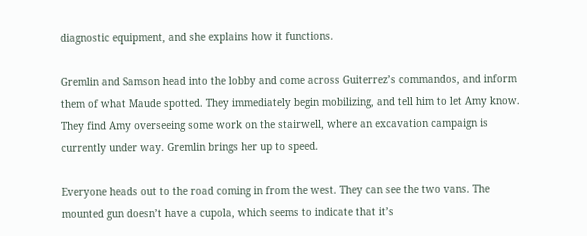diagnostic equipment, and she explains how it functions.

Gremlin and Samson head into the lobby and come across Guiterrez’s commandos, and inform them of what Maude spotted. They immediately begin mobilizing, and tell him to let Amy know. They find Amy overseeing some work on the stairwell, where an excavation campaign is currently under way. Gremlin brings her up to speed.

Everyone heads out to the road coming in from the west. They can see the two vans. The mounted gun doesn’t have a cupola, which seems to indicate that it’s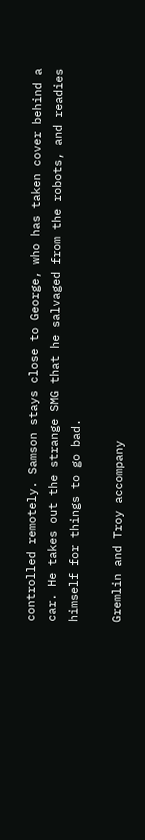controlled remotely. Samson stays close to George, who has taken cover behind a car. He takes out the strange SMG that he salvaged from the robots, and readies himself for things to go bad.

Gremlin and Troy accompany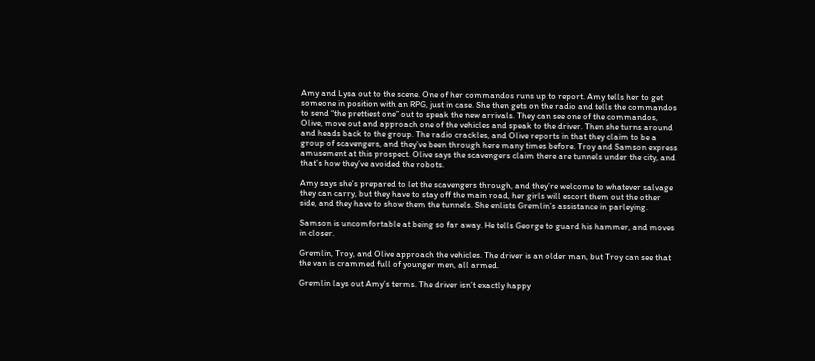Amy and Lysa out to the scene. One of her commandos runs up to report. Amy tells her to get someone in position with an RPG, just in case. She then gets on the radio and tells the commandos to send “the prettiest one” out to speak the new arrivals. They can see one of the commandos, Olive, move out and approach one of the vehicles and speak to the driver. Then she turns around and heads back to the group. The radio crackles, and Olive reports in that they claim to be a group of scavengers, and they’ve been through here many times before. Troy and Samson express amusement at this prospect. Olive says the scavengers claim there are tunnels under the city, and that’s how they’ve avoided the robots.

Amy says she’s prepared to let the scavengers through, and they’re welcome to whatever salvage they can carry, but they have to stay off the main road, her girls will escort them out the other side, and they have to show them the tunnels. She enlists Gremlin’s assistance in parleying.

Samson is uncomfortable at being so far away. He tells George to guard his hammer, and moves in closer.

Gremlin, Troy, and Olive approach the vehicles. The driver is an older man, but Troy can see that the van is crammed full of younger men, all armed.

Gremlin lays out Amy’s terms. The driver isn’t exactly happy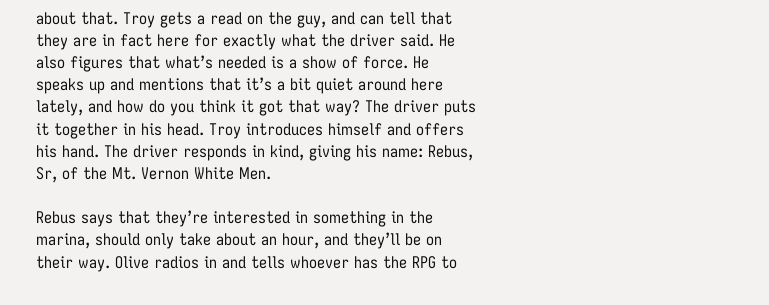about that. Troy gets a read on the guy, and can tell that they are in fact here for exactly what the driver said. He also figures that what’s needed is a show of force. He speaks up and mentions that it’s a bit quiet around here lately, and how do you think it got that way? The driver puts it together in his head. Troy introduces himself and offers his hand. The driver responds in kind, giving his name: Rebus, Sr, of the Mt. Vernon White Men.

Rebus says that they’re interested in something in the marina, should only take about an hour, and they’ll be on their way. Olive radios in and tells whoever has the RPG to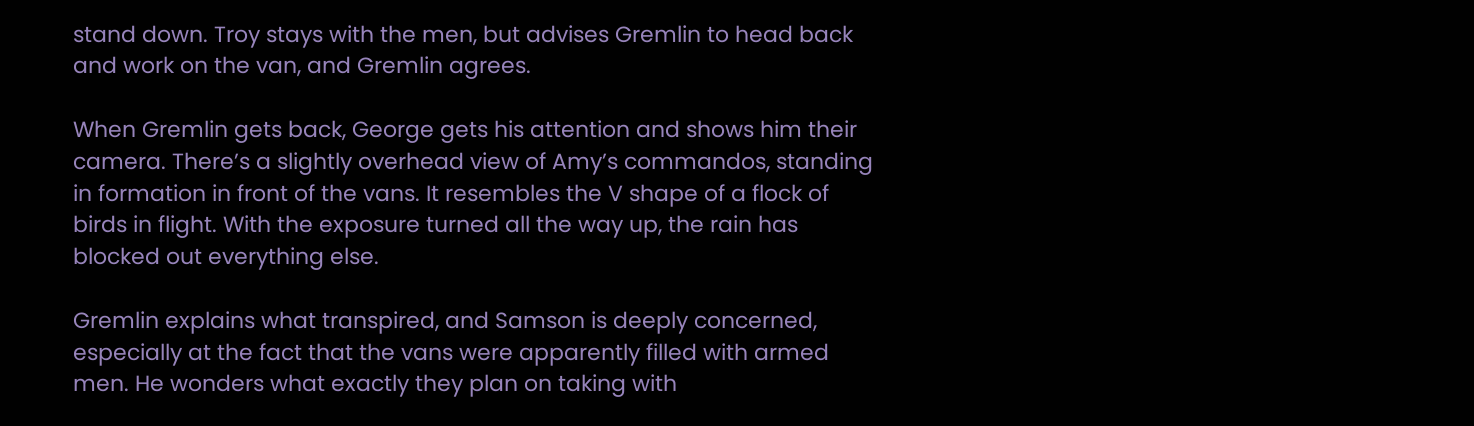stand down. Troy stays with the men, but advises Gremlin to head back and work on the van, and Gremlin agrees.

When Gremlin gets back, George gets his attention and shows him their camera. There’s a slightly overhead view of Amy’s commandos, standing in formation in front of the vans. It resembles the V shape of a flock of birds in flight. With the exposure turned all the way up, the rain has blocked out everything else.

Gremlin explains what transpired, and Samson is deeply concerned, especially at the fact that the vans were apparently filled with armed men. He wonders what exactly they plan on taking with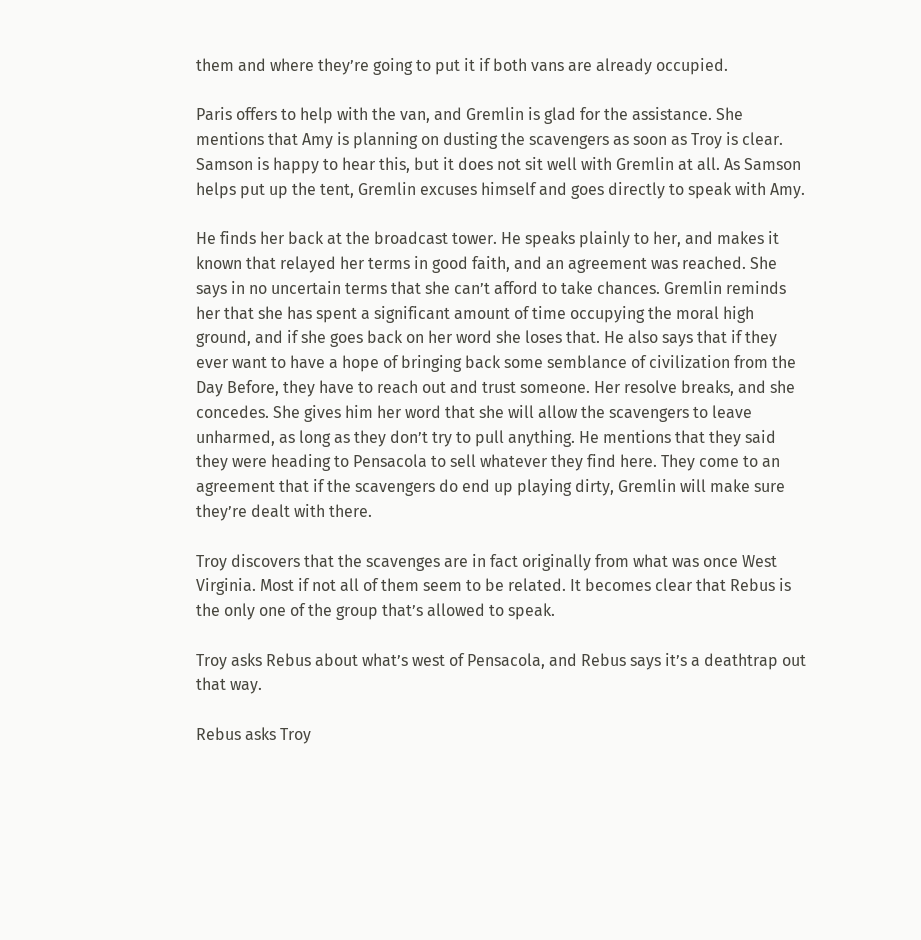them and where they’re going to put it if both vans are already occupied.

Paris offers to help with the van, and Gremlin is glad for the assistance. She mentions that Amy is planning on dusting the scavengers as soon as Troy is clear. Samson is happy to hear this, but it does not sit well with Gremlin at all. As Samson helps put up the tent, Gremlin excuses himself and goes directly to speak with Amy.

He finds her back at the broadcast tower. He speaks plainly to her, and makes it known that relayed her terms in good faith, and an agreement was reached. She says in no uncertain terms that she can’t afford to take chances. Gremlin reminds her that she has spent a significant amount of time occupying the moral high ground, and if she goes back on her word she loses that. He also says that if they ever want to have a hope of bringing back some semblance of civilization from the Day Before, they have to reach out and trust someone. Her resolve breaks, and she concedes. She gives him her word that she will allow the scavengers to leave unharmed, as long as they don’t try to pull anything. He mentions that they said they were heading to Pensacola to sell whatever they find here. They come to an agreement that if the scavengers do end up playing dirty, Gremlin will make sure they’re dealt with there.

Troy discovers that the scavenges are in fact originally from what was once West Virginia. Most if not all of them seem to be related. It becomes clear that Rebus is the only one of the group that’s allowed to speak.

Troy asks Rebus about what’s west of Pensacola, and Rebus says it’s a deathtrap out that way.

Rebus asks Troy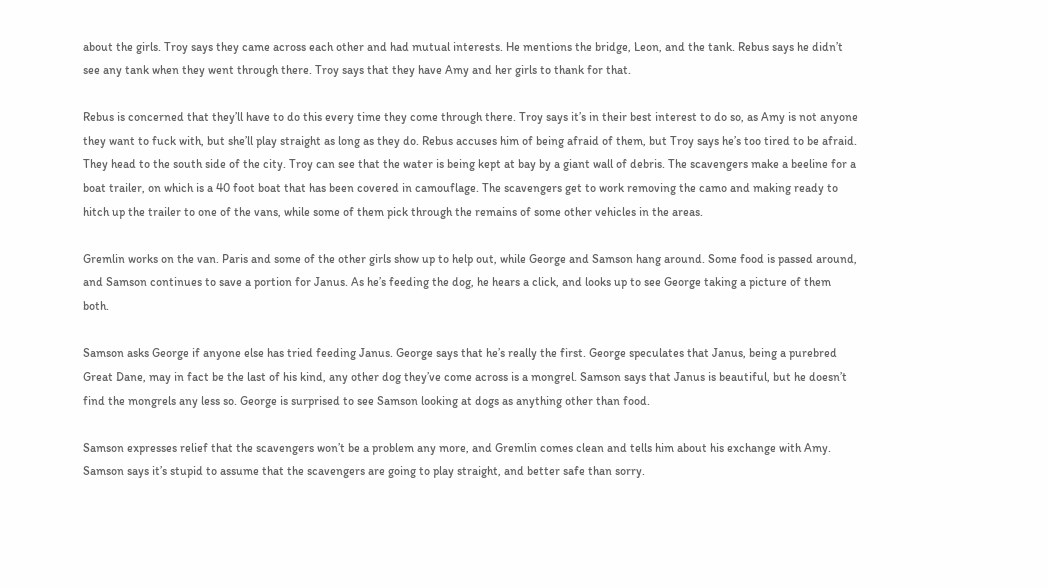about the girls. Troy says they came across each other and had mutual interests. He mentions the bridge, Leon, and the tank. Rebus says he didn’t see any tank when they went through there. Troy says that they have Amy and her girls to thank for that.

Rebus is concerned that they’ll have to do this every time they come through there. Troy says it’s in their best interest to do so, as Amy is not anyone they want to fuck with, but she’ll play straight as long as they do. Rebus accuses him of being afraid of them, but Troy says he’s too tired to be afraid. They head to the south side of the city. Troy can see that the water is being kept at bay by a giant wall of debris. The scavengers make a beeline for a boat trailer, on which is a 40 foot boat that has been covered in camouflage. The scavengers get to work removing the camo and making ready to hitch up the trailer to one of the vans, while some of them pick through the remains of some other vehicles in the areas.

Gremlin works on the van. Paris and some of the other girls show up to help out, while George and Samson hang around. Some food is passed around, and Samson continues to save a portion for Janus. As he’s feeding the dog, he hears a click, and looks up to see George taking a picture of them both.

Samson asks George if anyone else has tried feeding Janus. George says that he’s really the first. George speculates that Janus, being a purebred Great Dane, may in fact be the last of his kind, any other dog they’ve come across is a mongrel. Samson says that Janus is beautiful, but he doesn’t find the mongrels any less so. George is surprised to see Samson looking at dogs as anything other than food.

Samson expresses relief that the scavengers won’t be a problem any more, and Gremlin comes clean and tells him about his exchange with Amy. Samson says it’s stupid to assume that the scavengers are going to play straight, and better safe than sorry.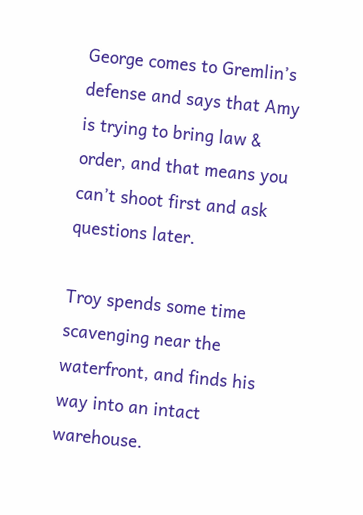George comes to Gremlin’s defense and says that Amy is trying to bring law & order, and that means you can’t shoot first and ask questions later.

Troy spends some time scavenging near the waterfront, and finds his way into an intact warehouse.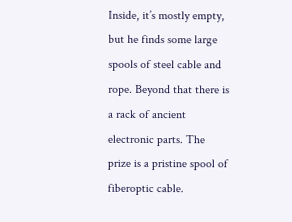Inside, it’s mostly empty, but he finds some large spools of steel cable and rope. Beyond that there is a rack of ancient electronic parts. The prize is a pristine spool of fiberoptic cable.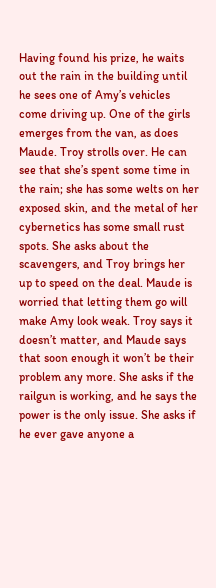Having found his prize, he waits out the rain in the building until he sees one of Amy’s vehicles come driving up. One of the girls emerges from the van, as does Maude. Troy strolls over. He can see that she’s spent some time in the rain; she has some welts on her exposed skin, and the metal of her cybernetics has some small rust spots. She asks about the scavengers, and Troy brings her up to speed on the deal. Maude is worried that letting them go will make Amy look weak. Troy says it doesn’t matter, and Maude says that soon enough it won’t be their problem any more. She asks if the railgun is working, and he says the power is the only issue. She asks if he ever gave anyone a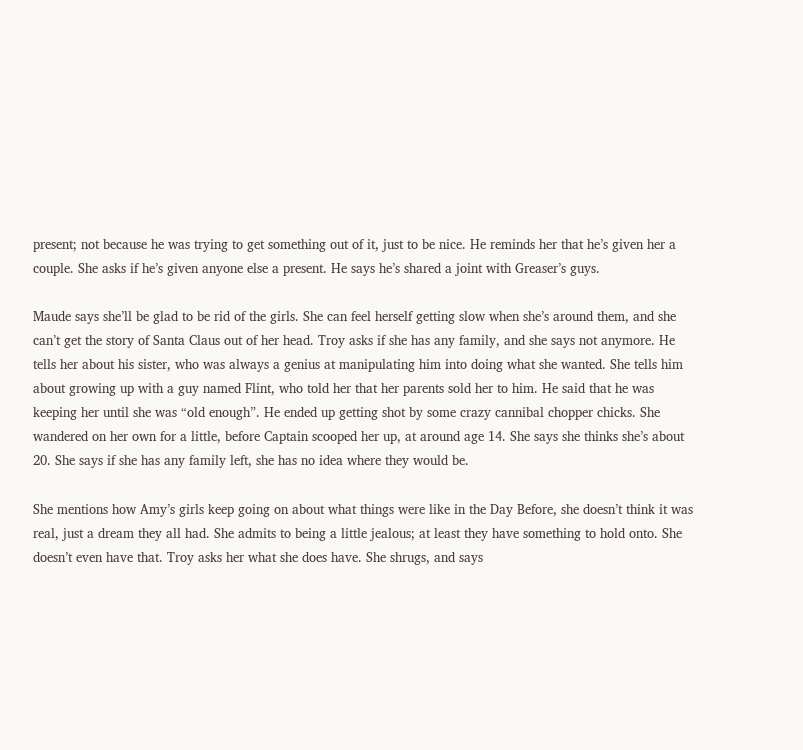present; not because he was trying to get something out of it, just to be nice. He reminds her that he’s given her a couple. She asks if he’s given anyone else a present. He says he’s shared a joint with Greaser’s guys.

Maude says she’ll be glad to be rid of the girls. She can feel herself getting slow when she’s around them, and she can’t get the story of Santa Claus out of her head. Troy asks if she has any family, and she says not anymore. He tells her about his sister, who was always a genius at manipulating him into doing what she wanted. She tells him about growing up with a guy named Flint, who told her that her parents sold her to him. He said that he was keeping her until she was “old enough”. He ended up getting shot by some crazy cannibal chopper chicks. She wandered on her own for a little, before Captain scooped her up, at around age 14. She says she thinks she’s about 20. She says if she has any family left, she has no idea where they would be.

She mentions how Amy’s girls keep going on about what things were like in the Day Before, she doesn’t think it was real, just a dream they all had. She admits to being a little jealous; at least they have something to hold onto. She doesn’t even have that. Troy asks her what she does have. She shrugs, and says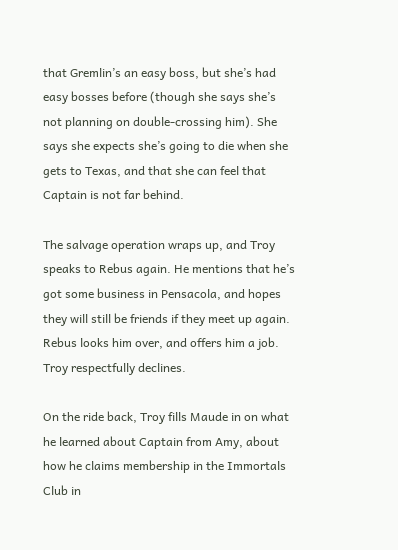that Gremlin’s an easy boss, but she’s had easy bosses before (though she says she’s not planning on double-crossing him). She says she expects she’s going to die when she gets to Texas, and that she can feel that Captain is not far behind.

The salvage operation wraps up, and Troy speaks to Rebus again. He mentions that he’s got some business in Pensacola, and hopes they will still be friends if they meet up again. Rebus looks him over, and offers him a job. Troy respectfully declines.

On the ride back, Troy fills Maude in on what he learned about Captain from Amy, about how he claims membership in the Immortals Club in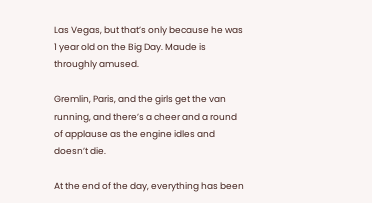Las Vegas, but that’s only because he was 1 year old on the Big Day. Maude is throughly amused.

Gremlin, Paris, and the girls get the van running, and there’s a cheer and a round of applause as the engine idles and doesn’t die.

At the end of the day, everything has been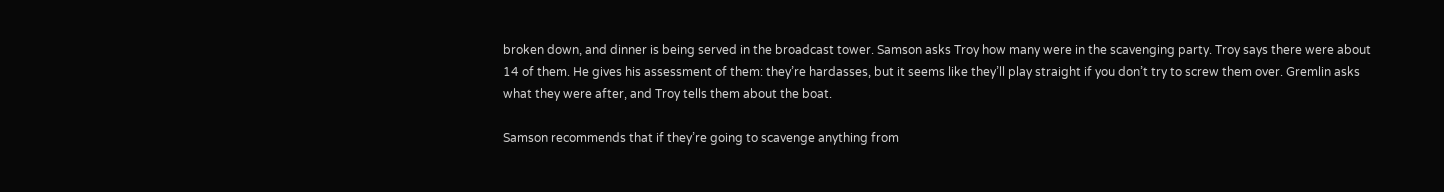broken down, and dinner is being served in the broadcast tower. Samson asks Troy how many were in the scavenging party. Troy says there were about 14 of them. He gives his assessment of them: they’re hardasses, but it seems like they’ll play straight if you don’t try to screw them over. Gremlin asks what they were after, and Troy tells them about the boat.

Samson recommends that if they’re going to scavenge anything from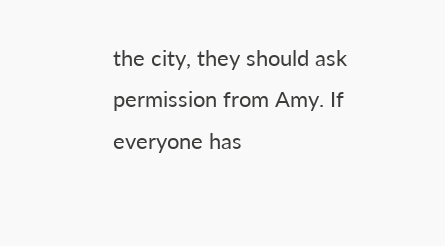the city, they should ask permission from Amy. If everyone has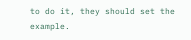to do it, they should set the example.